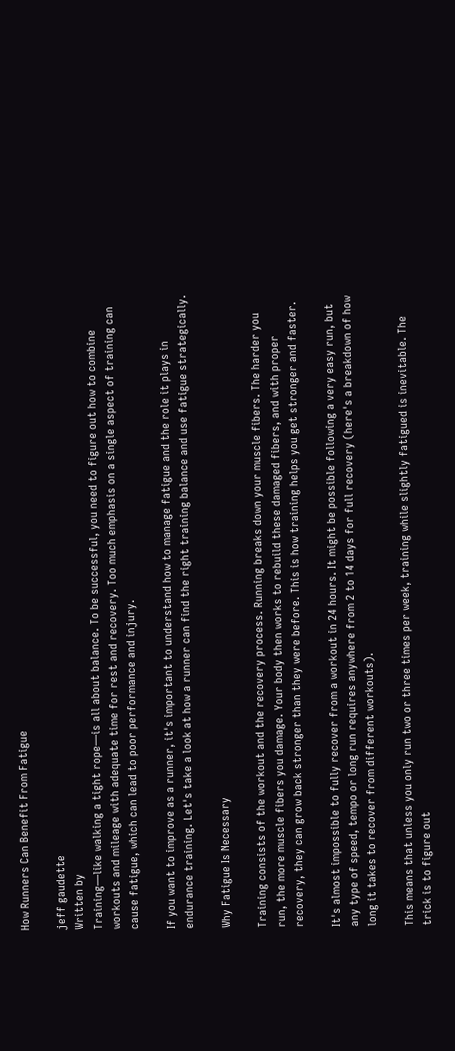How Runners Can Benefit From Fatigue

jeff gaudette
Written by
Training—like walking a tight rope—is all about balance. To be successful, you need to figure out how to combine workouts and mileage with adequate time for rest and recovery. Too much emphasis on a single aspect of training can cause fatigue, which can lead to poor performance and injury.

If you want to improve as a runner, it's important to understand how to manage fatigue and the role it plays in endurance training. Let's take a look at how a runner can find the right training balance and use fatigue strategically.

Why Fatigue Is Necessary

Training consists of the workout and the recovery process. Running breaks down your muscle fibers. The harder you run, the more muscle fibers you damage. Your body then works to rebuild these damaged fibers, and with proper recovery, they can grow back stronger than they were before. This is how training helps you get stronger and faster.

It's almost impossible to fully recover from a workout in 24 hours. It might be possible following a very easy run, but any type of speed, tempo or long run requires anywhere from 2 to 14 days for full recovery (here's a breakdown of how long it takes to recover from different workouts).

This means that unless you only run two or three times per week, training while slightly fatigued is inevitable. The trick is to figure out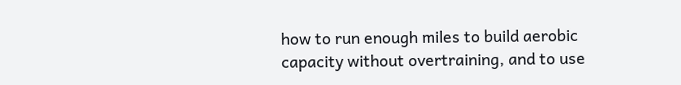how to run enough miles to build aerobic capacity without overtraining, and to use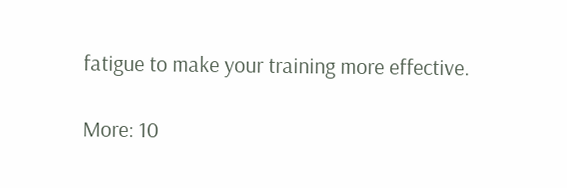fatigue to make your training more effective.

More: 10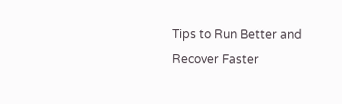Tips to Run Better and Recover Faster